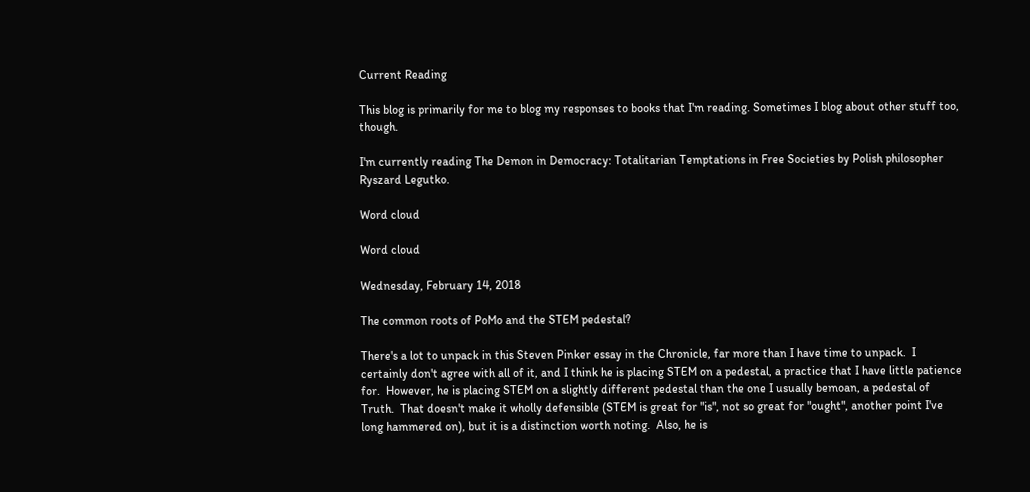Current Reading

This blog is primarily for me to blog my responses to books that I'm reading. Sometimes I blog about other stuff too, though.

I'm currently reading The Demon in Democracy: Totalitarian Temptations in Free Societies by Polish philosopher Ryszard Legutko.

Word cloud

Word cloud

Wednesday, February 14, 2018

The common roots of PoMo and the STEM pedestal?

There's a lot to unpack in this Steven Pinker essay in the Chronicle, far more than I have time to unpack.  I certainly don't agree with all of it, and I think he is placing STEM on a pedestal, a practice that I have little patience for.  However, he is placing STEM on a slightly different pedestal than the one I usually bemoan, a pedestal of Truth.  That doesn't make it wholly defensible (STEM is great for "is", not so great for "ought", another point I've long hammered on), but it is a distinction worth noting.  Also, he is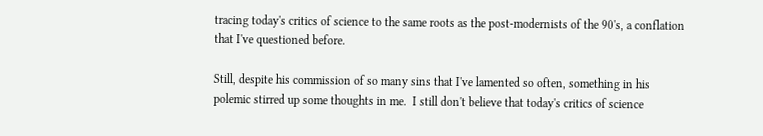tracing today's critics of science to the same roots as the post-modernists of the 90's, a conflation that I've questioned before.

Still, despite his commission of so many sins that I've lamented so often, something in his polemic stirred up some thoughts in me.  I still don't believe that today's critics of science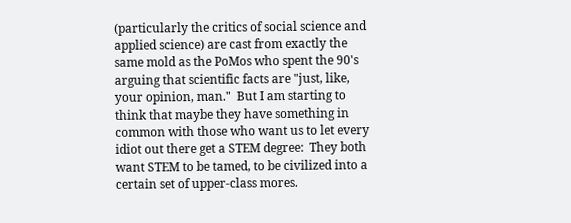(particularly the critics of social science and applied science) are cast from exactly the same mold as the PoMos who spent the 90's arguing that scientific facts are "just, like, your opinion, man."  But I am starting to think that maybe they have something in common with those who want us to let every idiot out there get a STEM degree:  They both want STEM to be tamed, to be civilized into a certain set of upper-class mores.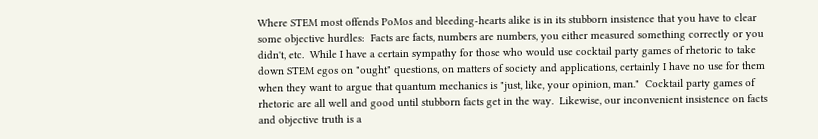Where STEM most offends PoMos and bleeding-hearts alike is in its stubborn insistence that you have to clear some objective hurdles:  Facts are facts, numbers are numbers, you either measured something correctly or you didn't, etc.  While I have a certain sympathy for those who would use cocktail party games of rhetoric to take down STEM egos on "ought" questions, on matters of society and applications, certainly I have no use for them when they want to argue that quantum mechanics is "just, like, your opinion, man."  Cocktail party games of rhetoric are all well and good until stubborn facts get in the way.  Likewise, our inconvenient insistence on facts and objective truth is a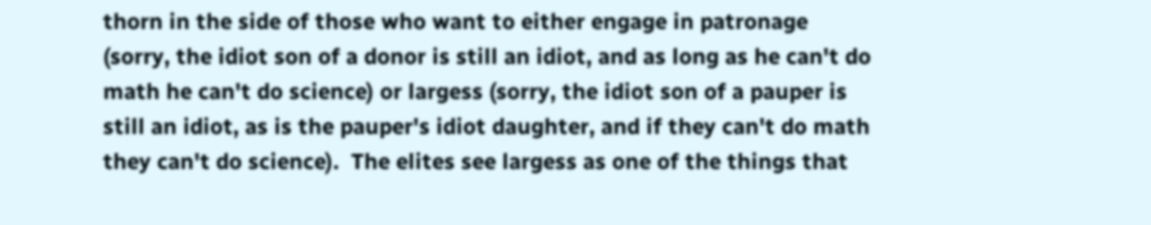thorn in the side of those who want to either engage in patronage (sorry, the idiot son of a donor is still an idiot, and as long as he can't do math he can't do science) or largess (sorry, the idiot son of a pauper is still an idiot, as is the pauper's idiot daughter, and if they can't do math they can't do science).  The elites see largess as one of the things that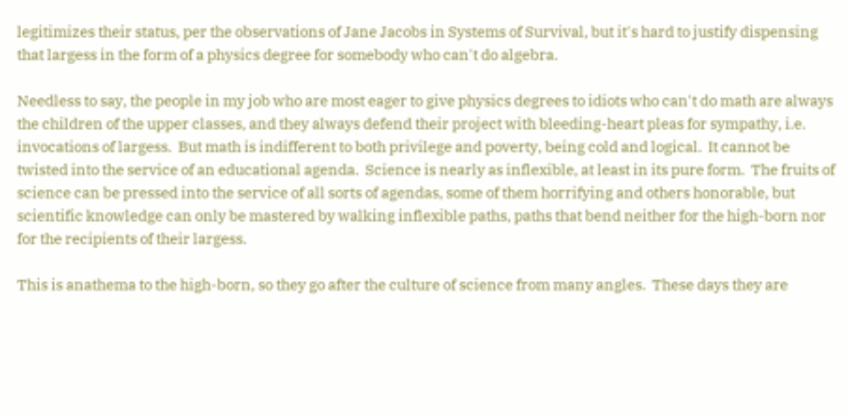legitimizes their status, per the observations of Jane Jacobs in Systems of Survival, but it's hard to justify dispensing that largess in the form of a physics degree for somebody who can't do algebra.

Needless to say, the people in my job who are most eager to give physics degrees to idiots who can't do math are always the children of the upper classes, and they always defend their project with bleeding-heart pleas for sympathy, i.e. invocations of largess.  But math is indifferent to both privilege and poverty, being cold and logical.  It cannot be twisted into the service of an educational agenda.  Science is nearly as inflexible, at least in its pure form.  The fruits of science can be pressed into the service of all sorts of agendas, some of them horrifying and others honorable, but scientific knowledge can only be mastered by walking inflexible paths, paths that bend neither for the high-born nor for the recipients of their largess.

This is anathema to the high-born, so they go after the culture of science from many angles.  These days they are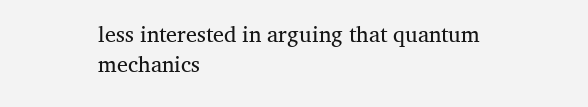less interested in arguing that quantum mechanics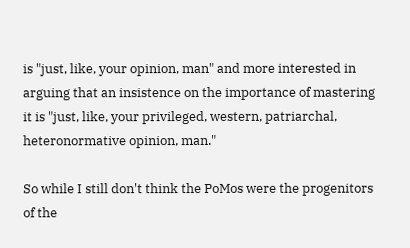is "just, like, your opinion, man" and more interested in arguing that an insistence on the importance of mastering it is "just, like, your privileged, western, patriarchal, heteronormative opinion, man."

So while I still don't think the PoMos were the progenitors of the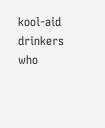kool-aid drinkers who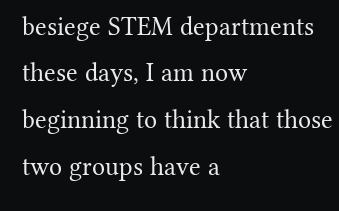besiege STEM departments these days, I am now beginning to think that those two groups have a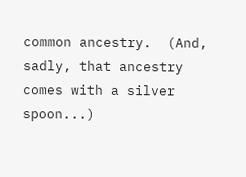common ancestry.  (And, sadly, that ancestry comes with a silver spoon...)